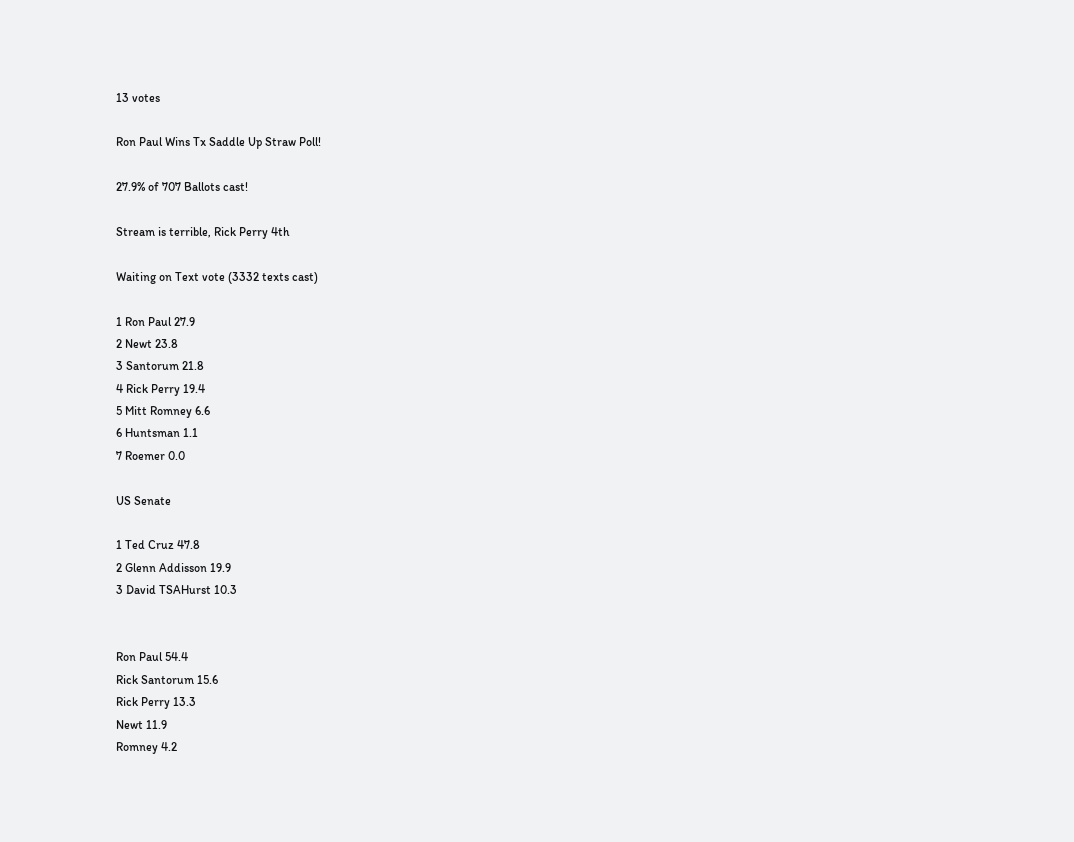13 votes

Ron Paul Wins Tx Saddle Up Straw Poll!

27.9% of 707 Ballots cast!

Stream is terrible, Rick Perry 4th

Waiting on Text vote (3332 texts cast)

1 Ron Paul 27.9
2 Newt 23.8
3 Santorum 21.8
4 Rick Perry 19.4
5 Mitt Romney 6.6
6 Huntsman 1.1
7 Roemer 0.0

US Senate

1 Ted Cruz 47.8
2 Glenn Addisson 19.9
3 David TSAHurst 10.3


Ron Paul 54.4
Rick Santorum 15.6
Rick Perry 13.3
Newt 11.9
Romney 4.2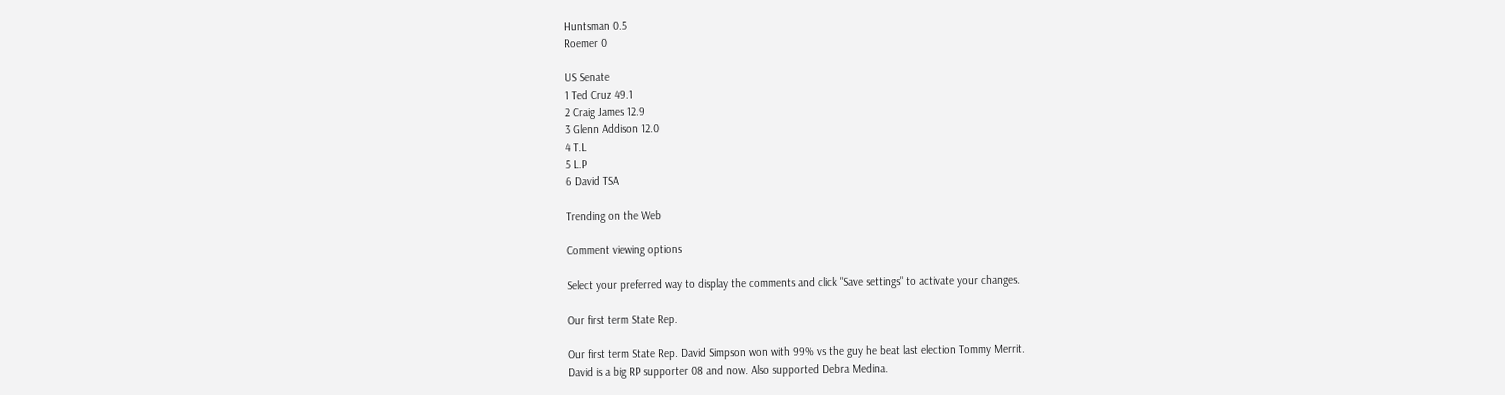Huntsman 0.5
Roemer 0

US Senate
1 Ted Cruz 49.1
2 Craig James 12.9
3 Glenn Addison 12.0
4 T.L
5 L.P
6 David TSA

Trending on the Web

Comment viewing options

Select your preferred way to display the comments and click "Save settings" to activate your changes.

Our first term State Rep.

Our first term State Rep. David Simpson won with 99% vs the guy he beat last election Tommy Merrit.
David is a big RP supporter 08 and now. Also supported Debra Medina.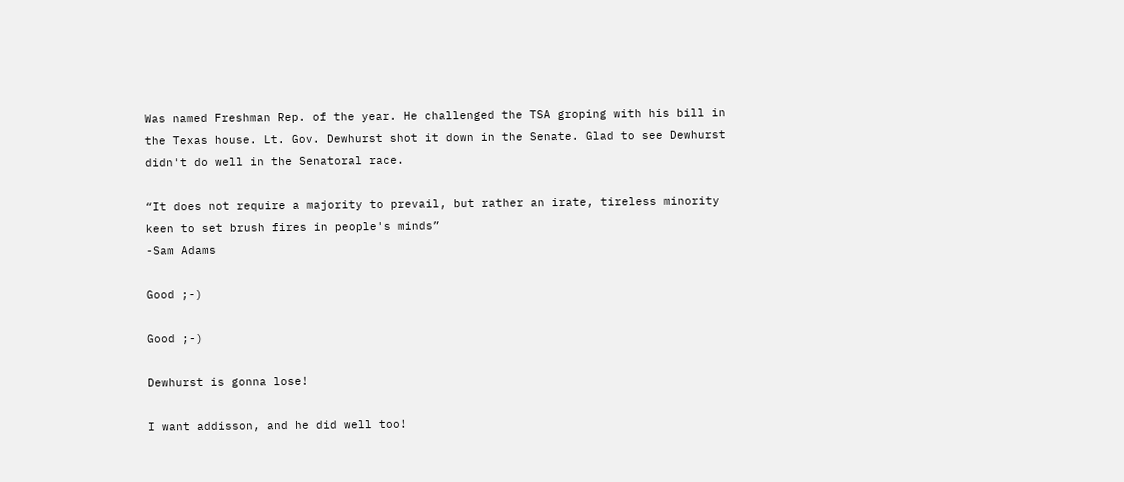Was named Freshman Rep. of the year. He challenged the TSA groping with his bill in the Texas house. Lt. Gov. Dewhurst shot it down in the Senate. Glad to see Dewhurst didn't do well in the Senatoral race.

“It does not require a majority to prevail, but rather an irate, tireless minority keen to set brush fires in people's minds”
-Sam Adams

Good ;-)

Good ;-)

Dewhurst is gonna lose!

I want addisson, and he did well too!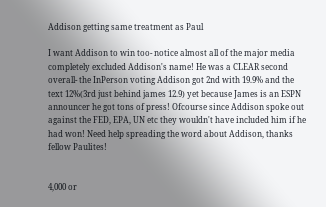Addison getting same treatment as Paul

I want Addison to win too- notice almost all of the major media completely excluded Addison's name! He was a CLEAR second overall- the InPerson voting Addison got 2nd with 19.9% and the text 12%(3rd just behind james 12.9) yet because James is an ESPN announcer he got tons of press! Ofcourse since Addison spoke out against the FED, EPA, UN etc they wouldn't have included him if he had won! Need help spreading the word about Addison, thanks fellow Paulites!


4,000 or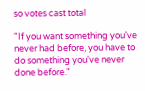so votes cast total

"If you want something you've never had before, you have to do something you've never done before."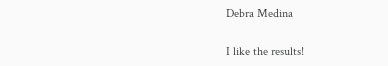Debra Medina

I like the results!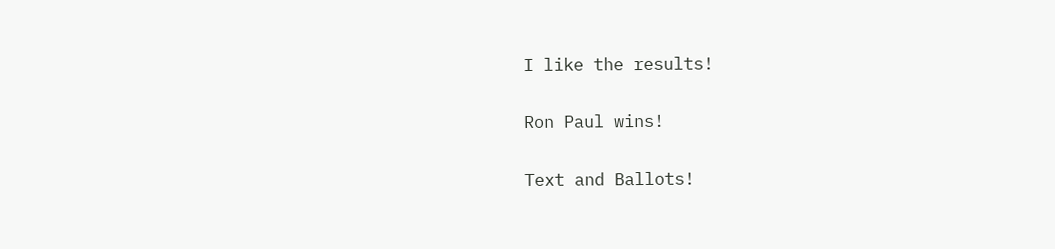I like the results!

Ron Paul wins!

Text and Ballots!